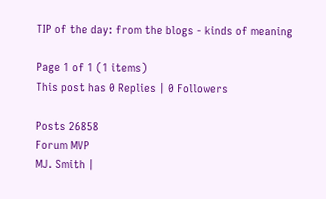TIP of the day: from the blogs - kinds of meaning

Page 1 of 1 (1 items)
This post has 0 Replies | 0 Followers

Posts 26858
Forum MVP
MJ. Smith |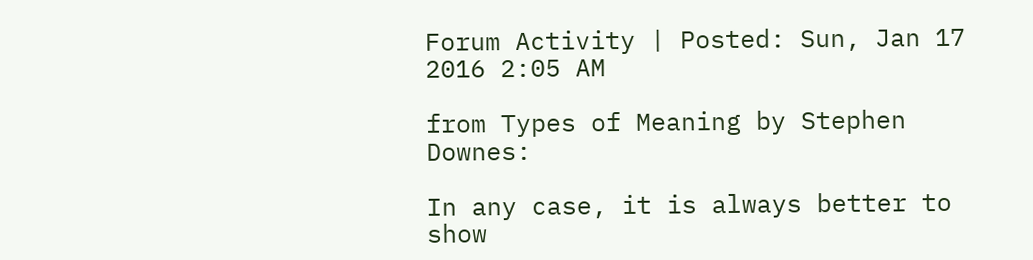Forum Activity | Posted: Sun, Jan 17 2016 2:05 AM

from Types of Meaning by Stephen Downes:

In any case, it is always better to show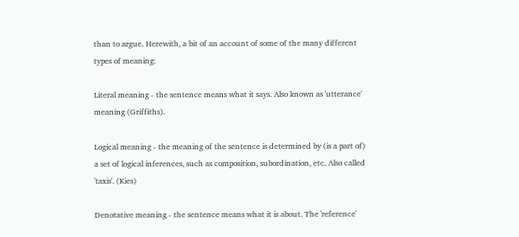than to argue. Herewith, a bit of an account of some of the many different types of meaning:

Literal meaning - the sentence means what it says. Also known as 'utterance' meaning (Griffiths).

Logical meaning - the meaning of the sentence is determined by (is a part of) a set of logical inferences, such as composition, subordination, etc. Also called 'taxis'. (Kies)

Denotative meaning - the sentence means what it is about. The 'reference'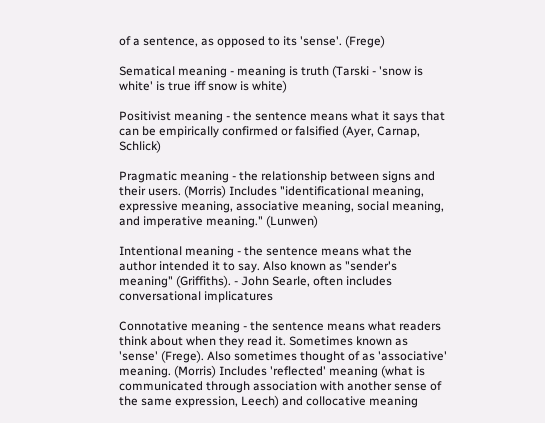of a sentence, as opposed to its 'sense'. (Frege)

Sematical meaning - meaning is truth (Tarski - 'snow is white' is true iff snow is white)

Positivist meaning - the sentence means what it says that can be empirically confirmed or falsified (Ayer, Carnap, Schlick)

Pragmatic meaning - the relationship between signs and their users. (Morris) Includes "identificational meaning, expressive meaning, associative meaning, social meaning, and imperative meaning." (Lunwen)

Intentional meaning - the sentence means what the author intended it to say. Also known as "sender's meaning" (Griffiths). - John Searle, often includes conversational implicatures

Connotative meaning - the sentence means what readers think about when they read it. Sometimes known as 'sense' (Frege). Also sometimes thought of as 'associative' meaning. (Morris) Includes 'reflected' meaning (what is communicated through association with another sense of the same expression, Leech) and collocative meaning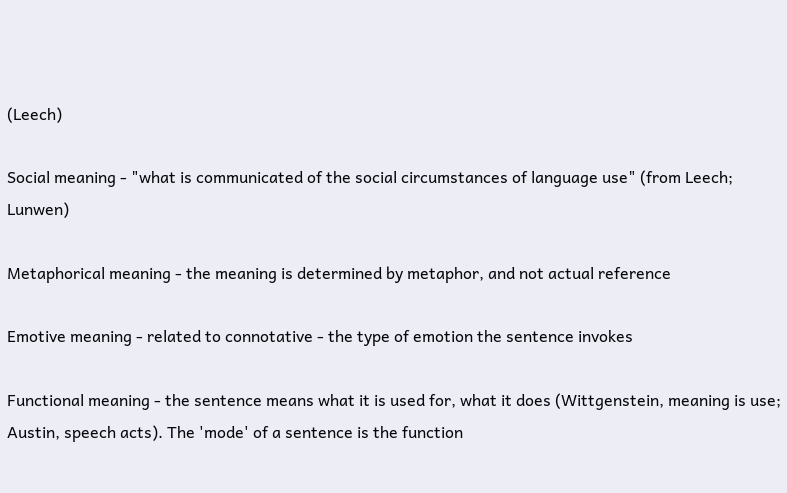(Leech)

Social meaning - "what is communicated of the social circumstances of language use" (from Leech; Lunwen)

Metaphorical meaning - the meaning is determined by metaphor, and not actual reference

Emotive meaning - related to connotative - the type of emotion the sentence invokes

Functional meaning - the sentence means what it is used for, what it does (Wittgenstein, meaning is use; Austin, speech acts). The 'mode' of a sentence is the function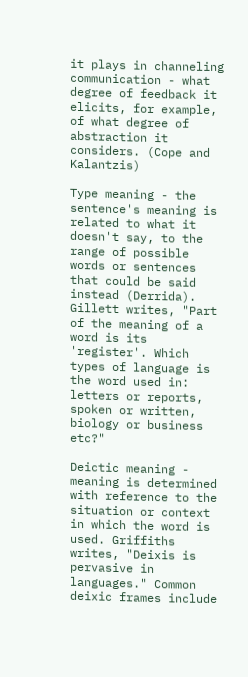it plays in channeling communication - what degree of feedback it elicits, for example, of what degree of abstraction it considers. (Cope and Kalantzis)

Type meaning - the sentence's meaning is related to what it doesn't say, to the range of possible words or sentences that could be said instead (Derrida). Gillett writes, "Part of the meaning of a word is its 'register'. Which types of language is the word used in: letters or reports, spoken or written, biology or business etc?"

Deictic meaning - meaning is determined with reference to the situation or context in which the word is used. Griffiths writes, "Deixis is pervasive in languages." Common deixic frames include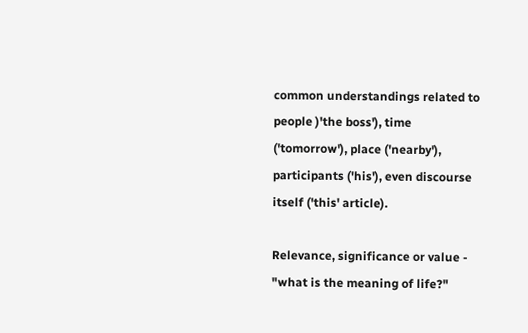common understandings related to people )'the boss'), time ('tomorrow'), place ('nearby'), participants ('his'), even discourse itself ('this' article).

Relevance, significance or value - "what is the meaning of life?"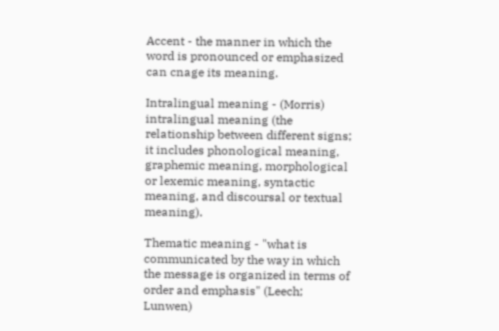Accent - the manner in which the word is pronounced or emphasized can cnage its meaning.

Intralingual meaning - (Morris) intralingual meaning (the relationship between different signs; it includes phonological meaning, graphemic meaning, morphological or lexemic meaning, syntactic meaning, and discoursal or textual meaning).

Thematic meaning - "what is communicated by the way in which the message is organized in terms of order and emphasis" (Leech; Lunwen)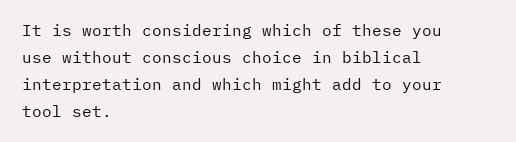It is worth considering which of these you use without conscious choice in biblical interpretation and which might add to your tool set.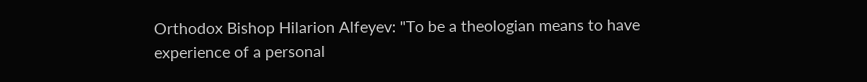Orthodox Bishop Hilarion Alfeyev: "To be a theologian means to have experience of a personal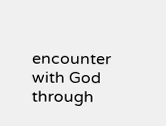encounter with God through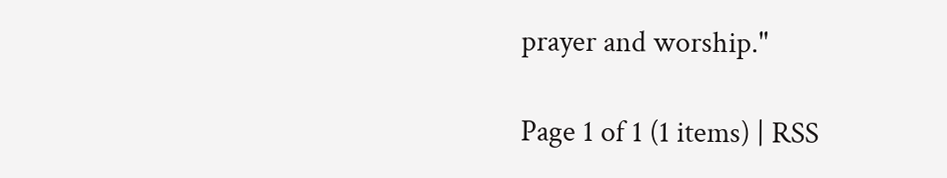prayer and worship."

Page 1 of 1 (1 items) | RSS